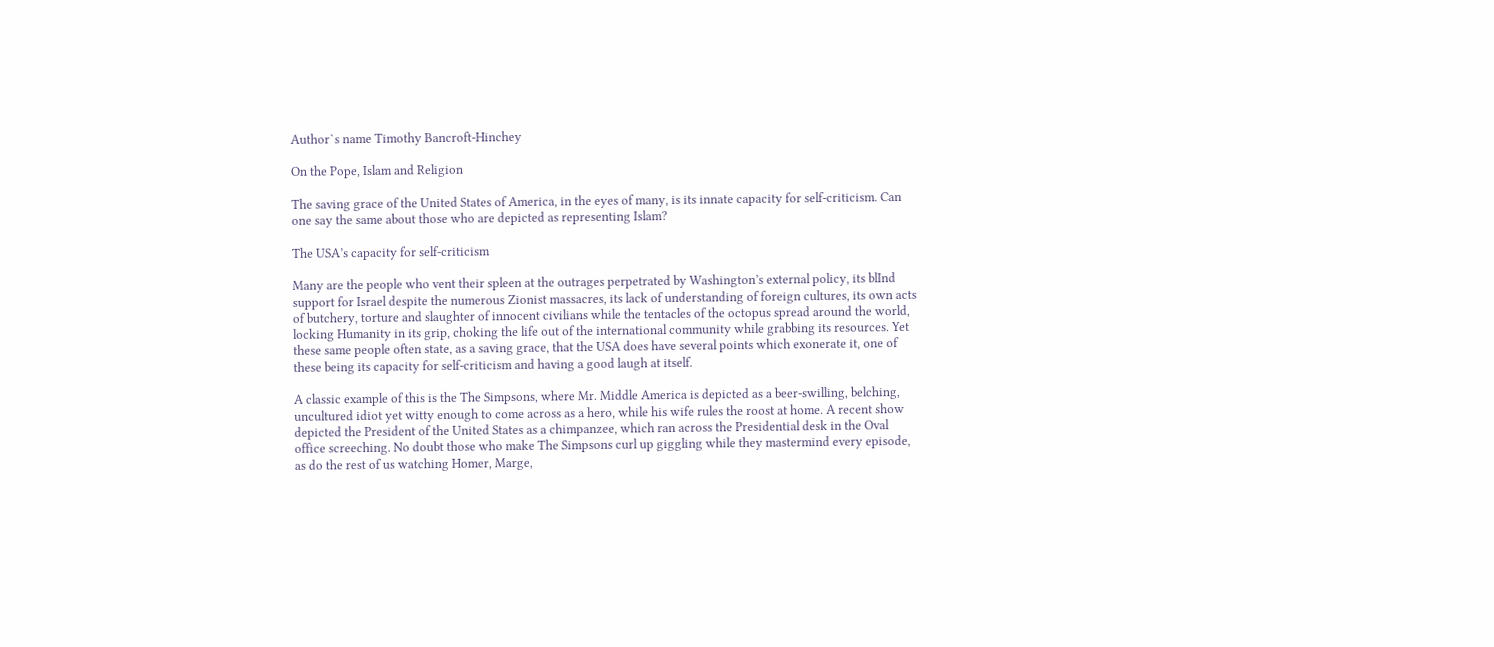Author`s name Timothy Bancroft-Hinchey

On the Pope, Islam and Religion

The saving grace of the United States of America, in the eyes of many, is its innate capacity for self-criticism. Can one say the same about those who are depicted as representing Islam?

The USA’s capacity for self-criticism

Many are the people who vent their spleen at the outrages perpetrated by Washington’s external policy, its blInd support for Israel despite the numerous Zionist massacres, its lack of understanding of foreign cultures, its own acts of butchery, torture and slaughter of innocent civilians while the tentacles of the octopus spread around the world, locking Humanity in its grip, choking the life out of the international community while grabbing its resources. Yet these same people often state, as a saving grace, that the USA does have several points which exonerate it, one of these being its capacity for self-criticism and having a good laugh at itself.

A classic example of this is the The Simpsons, where Mr. Middle America is depicted as a beer-swilling, belching, uncultured idiot yet witty enough to come across as a hero, while his wife rules the roost at home. A recent show depicted the President of the United States as a chimpanzee, which ran across the Presidential desk in the Oval office screeching. No doubt those who make The Simpsons curl up giggling while they mastermind every episode, as do the rest of us watching Homer, Marge,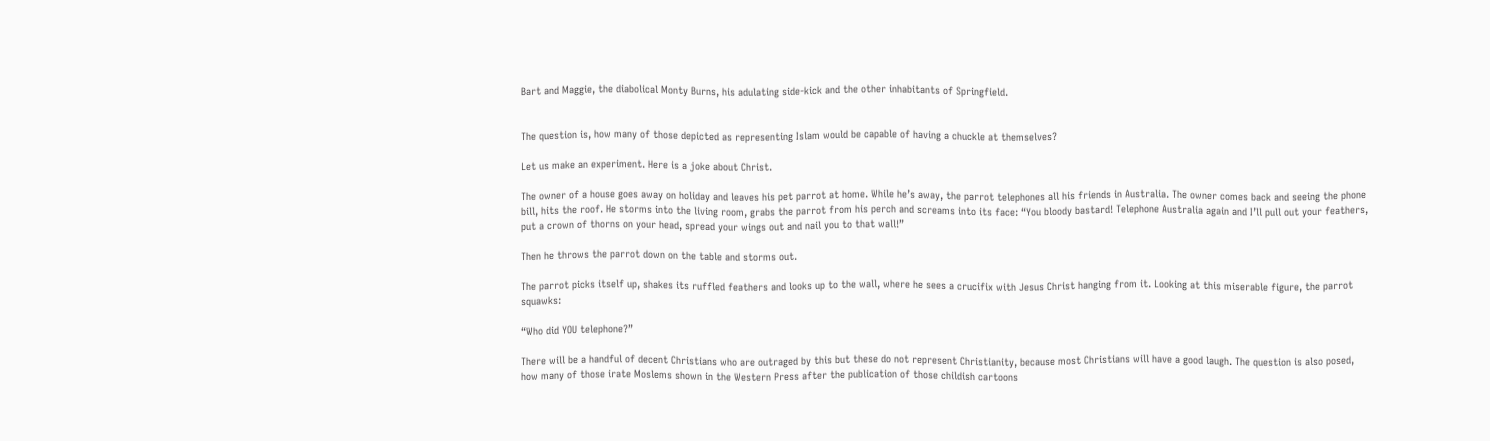Bart and Maggie, the diabolical Monty Burns, his adulating side-kick and the other inhabitants of Springfield.


The question is, how many of those depicted as representing Islam would be capable of having a chuckle at themselves?

Let us make an experiment. Here is a joke about Christ.

The owner of a house goes away on holiday and leaves his pet parrot at home. While he’s away, the parrot telephones all his friends in Australia. The owner comes back and seeing the phone bill, hits the roof. He storms into the living room, grabs the parrot from his perch and screams into its face: “You bloody bastard! Telephone Australia again and I’ll pull out your feathers, put a crown of thorns on your head, spread your wings out and nail you to that wall!”

Then he throws the parrot down on the table and storms out.

The parrot picks itself up, shakes its ruffled feathers and looks up to the wall, where he sees a crucifix with Jesus Christ hanging from it. Looking at this miserable figure, the parrot squawks:

“Who did YOU telephone?”

There will be a handful of decent Christians who are outraged by this but these do not represent Christianity, because most Christians will have a good laugh. The question is also posed, how many of those irate Moslems shown in the Western Press after the publication of those childish cartoons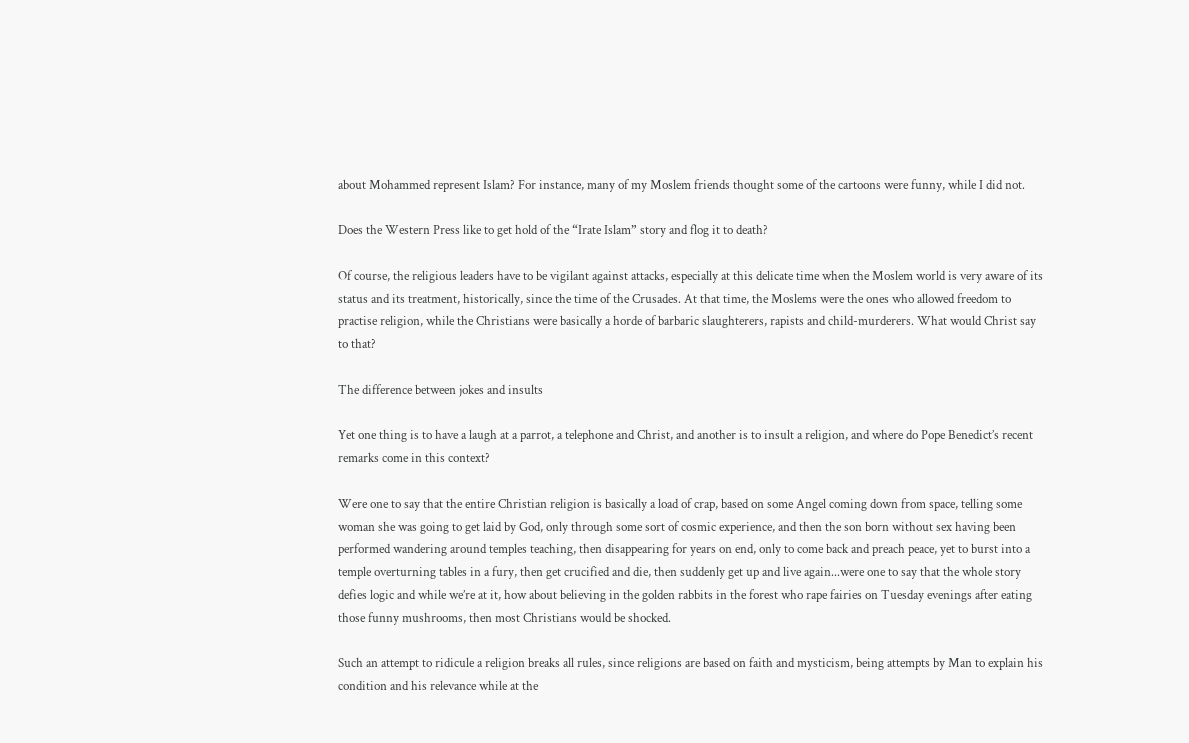about Mohammed represent Islam? For instance, many of my Moslem friends thought some of the cartoons were funny, while I did not.

Does the Western Press like to get hold of the “Irate Islam” story and flog it to death?

Of course, the religious leaders have to be vigilant against attacks, especially at this delicate time when the Moslem world is very aware of its status and its treatment, historically, since the time of the Crusades. At that time, the Moslems were the ones who allowed freedom to practise religion, while the Christians were basically a horde of barbaric slaughterers, rapists and child-murderers. What would Christ say to that?

The difference between jokes and insults

Yet one thing is to have a laugh at a parrot, a telephone and Christ, and another is to insult a religion, and where do Pope Benedict’s recent remarks come in this context?

Were one to say that the entire Christian religion is basically a load of crap, based on some Angel coming down from space, telling some woman she was going to get laid by God, only through some sort of cosmic experience, and then the son born without sex having been performed wandering around temples teaching, then disappearing for years on end, only to come back and preach peace, yet to burst into a temple overturning tables in a fury, then get crucified and die, then suddenly get up and live again...were one to say that the whole story defies logic and while we’re at it, how about believing in the golden rabbits in the forest who rape fairies on Tuesday evenings after eating those funny mushrooms, then most Christians would be shocked.

Such an attempt to ridicule a religion breaks all rules, since religions are based on faith and mysticism, being attempts by Man to explain his condition and his relevance while at the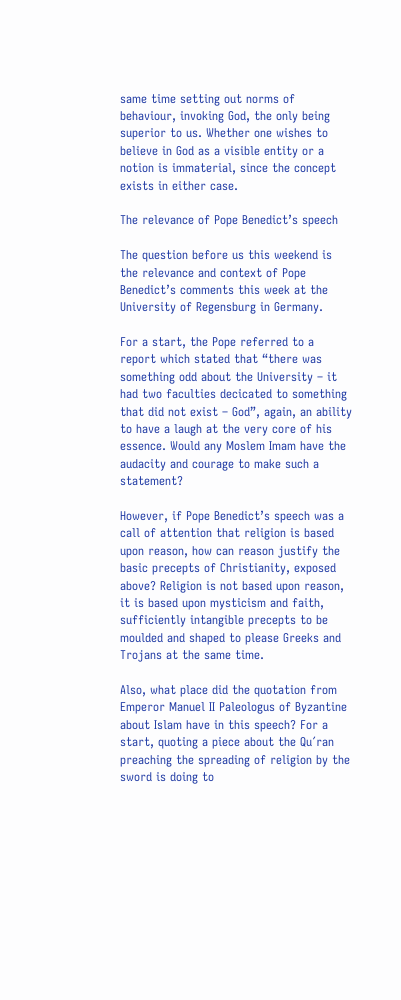same time setting out norms of behaviour, invoking God, the only being superior to us. Whether one wishes to believe in God as a visible entity or a notion is immaterial, since the concept exists in either case.

The relevance of Pope Benedict’s speech

The question before us this weekend is the relevance and context of Pope Benedict’s comments this week at the University of Regensburg in Germany.

For a start, the Pope referred to a report which stated that “there was something odd about the University – it had two faculties decicated to something that did not exist – God”, again, an ability to have a laugh at the very core of his essence. Would any Moslem Imam have the audacity and courage to make such a statement?

However, if Pope Benedict’s speech was a call of attention that religion is based upon reason, how can reason justify the basic precepts of Christianity, exposed above? Religion is not based upon reason, it is based upon mysticism and faith, sufficiently intangible precepts to be moulded and shaped to please Greeks and Trojans at the same time.

Also, what place did the quotation from Emperor Manuel II Paleologus of Byzantine about Islam have in this speech? For a start, quoting a piece about the Qu´ran preaching the spreading of religion by the sword is doing to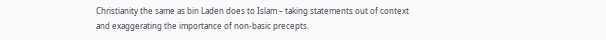Christianity the same as bin Laden does to Islam – taking statements out of context and exaggerating the importance of non-basic precepts.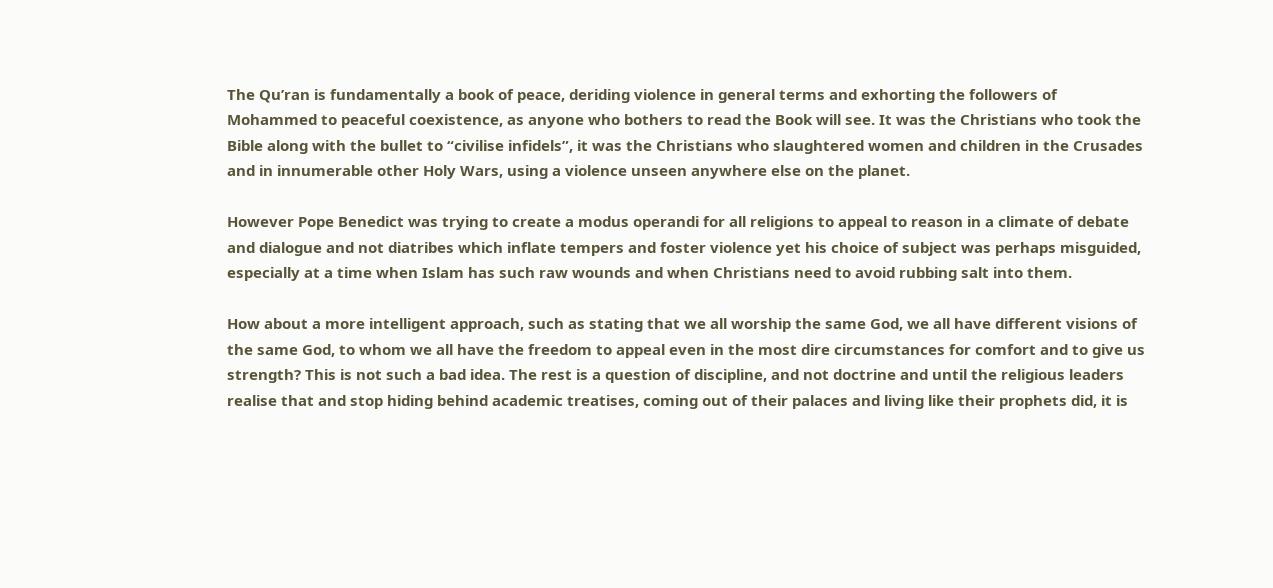The Qu’ran is fundamentally a book of peace, deriding violence in general terms and exhorting the followers of Mohammed to peaceful coexistence, as anyone who bothers to read the Book will see. It was the Christians who took the Bible along with the bullet to “civilise infidels”, it was the Christians who slaughtered women and children in the Crusades and in innumerable other Holy Wars, using a violence unseen anywhere else on the planet.

However Pope Benedict was trying to create a modus operandi for all religions to appeal to reason in a climate of debate and dialogue and not diatribes which inflate tempers and foster violence yet his choice of subject was perhaps misguided, especially at a time when Islam has such raw wounds and when Christians need to avoid rubbing salt into them.

How about a more intelligent approach, such as stating that we all worship the same God, we all have different visions of the same God, to whom we all have the freedom to appeal even in the most dire circumstances for comfort and to give us strength? This is not such a bad idea. The rest is a question of discipline, and not doctrine and until the religious leaders realise that and stop hiding behind academic treatises, coming out of their palaces and living like their prophets did, it is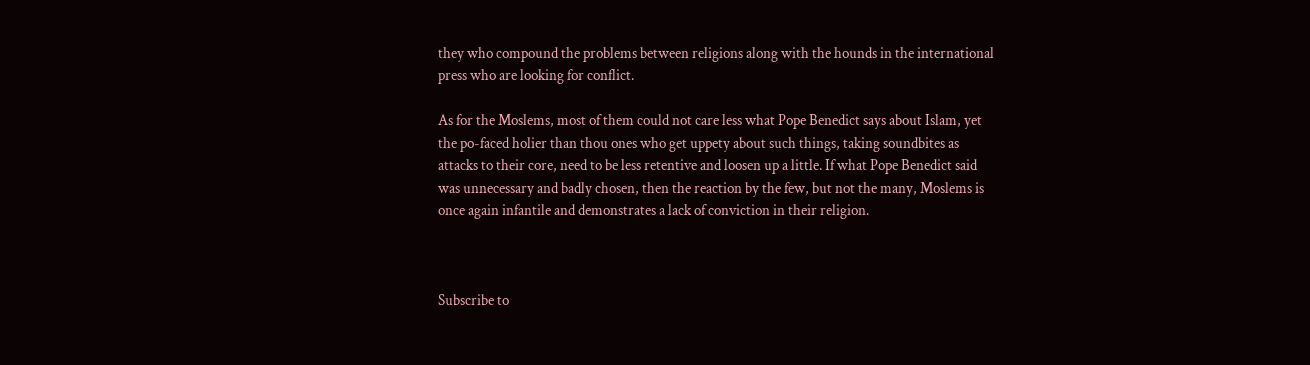they who compound the problems between religions along with the hounds in the international press who are looking for conflict.

As for the Moslems, most of them could not care less what Pope Benedict says about Islam, yet the po-faced holier than thou ones who get uppety about such things, taking soundbites as attacks to their core, need to be less retentive and loosen up a little. If what Pope Benedict said was unnecessary and badly chosen, then the reaction by the few, but not the many, Moslems is once again infantile and demonstrates a lack of conviction in their religion.



Subscribe to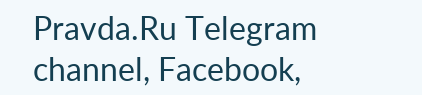Pravda.Ru Telegram channel, Facebook,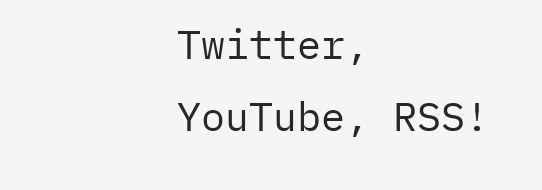Twitter, YouTube, RSS!